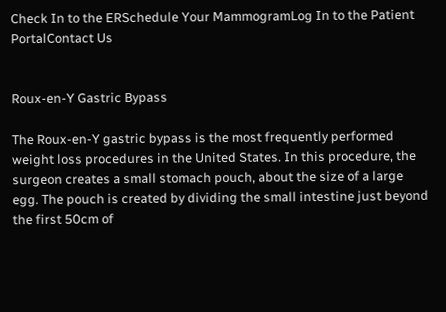Check In to the ERSchedule Your MammogramLog In to the Patient PortalContact Us


Roux-en-Y Gastric Bypass

The Roux-en-Y gastric bypass is the most frequently performed weight loss procedures in the United States. In this procedure, the surgeon creates a small stomach pouch, about the size of a large egg. The pouch is created by dividing the small intestine just beyond the first 50cm of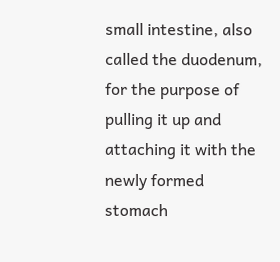small intestine, also called the duodenum, for the purpose of pulling it up and attaching it with the newly formed stomach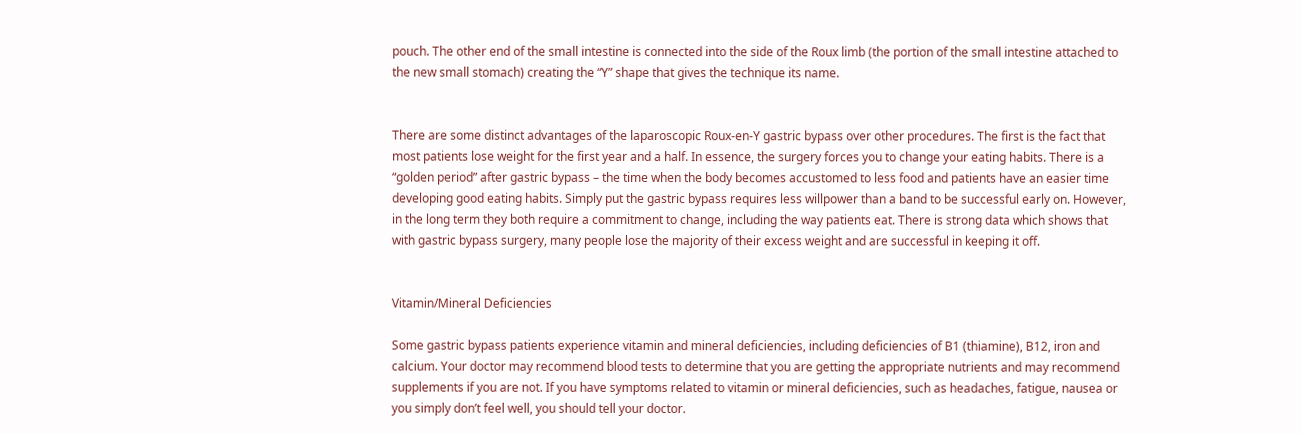pouch. The other end of the small intestine is connected into the side of the Roux limb (the portion of the small intestine attached to the new small stomach) creating the “Y” shape that gives the technique its name.


There are some distinct advantages of the laparoscopic Roux-en-Y gastric bypass over other procedures. The first is the fact that most patients lose weight for the first year and a half. In essence, the surgery forces you to change your eating habits. There is a “golden period” after gastric bypass – the time when the body becomes accustomed to less food and patients have an easier time developing good eating habits. Simply put the gastric bypass requires less willpower than a band to be successful early on. However, in the long term they both require a commitment to change, including the way patients eat. There is strong data which shows that with gastric bypass surgery, many people lose the majority of their excess weight and are successful in keeping it off.


Vitamin/Mineral Deficiencies

Some gastric bypass patients experience vitamin and mineral deficiencies, including deficiencies of B1 (thiamine), B12, iron and calcium. Your doctor may recommend blood tests to determine that you are getting the appropriate nutrients and may recommend supplements if you are not. If you have symptoms related to vitamin or mineral deficiencies, such as headaches, fatigue, nausea or you simply don’t feel well, you should tell your doctor.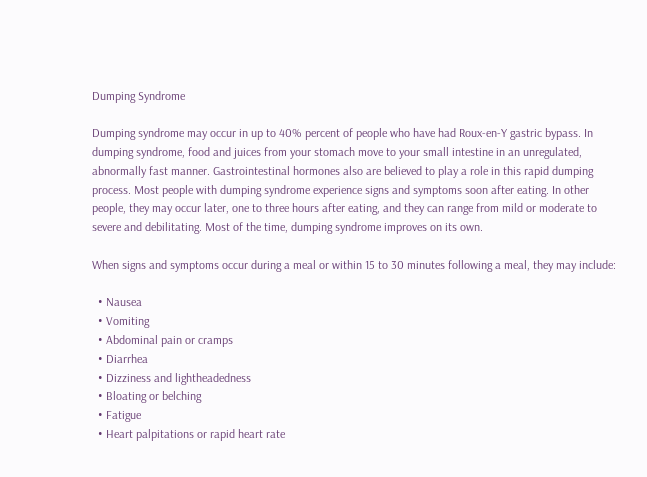Dumping Syndrome

Dumping syndrome may occur in up to 40% percent of people who have had Roux-en-Y gastric bypass. In dumping syndrome, food and juices from your stomach move to your small intestine in an unregulated, abnormally fast manner. Gastrointestinal hormones also are believed to play a role in this rapid dumping process. Most people with dumping syndrome experience signs and symptoms soon after eating. In other people, they may occur later, one to three hours after eating, and they can range from mild or moderate to severe and debilitating. Most of the time, dumping syndrome improves on its own.

When signs and symptoms occur during a meal or within 15 to 30 minutes following a meal, they may include:

  • Nausea
  • Vomiting
  • Abdominal pain or cramps
  • Diarrhea
  • Dizziness and lightheadedness
  • Bloating or belching
  • Fatigue
  • Heart palpitations or rapid heart rate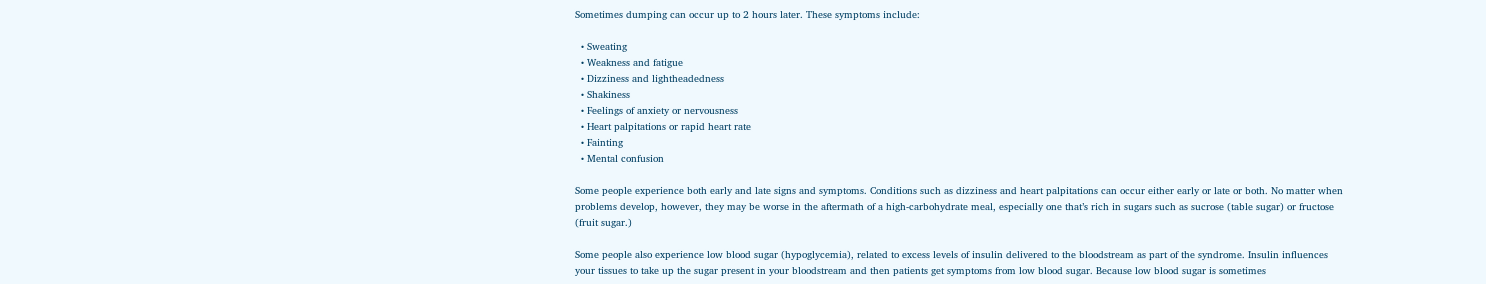Sometimes dumping can occur up to 2 hours later. These symptoms include:

  • Sweating
  • Weakness and fatigue
  • Dizziness and lightheadedness
  • Shakiness
  • Feelings of anxiety or nervousness
  • Heart palpitations or rapid heart rate
  • Fainting
  • Mental confusion

Some people experience both early and late signs and symptoms. Conditions such as dizziness and heart palpitations can occur either early or late or both. No matter when problems develop, however, they may be worse in the aftermath of a high-carbohydrate meal, especially one that’s rich in sugars such as sucrose (table sugar) or fructose (fruit sugar.)

Some people also experience low blood sugar (hypoglycemia), related to excess levels of insulin delivered to the bloodstream as part of the syndrome. Insulin influences your tissues to take up the sugar present in your bloodstream and then patients get symptoms from low blood sugar. Because low blood sugar is sometimes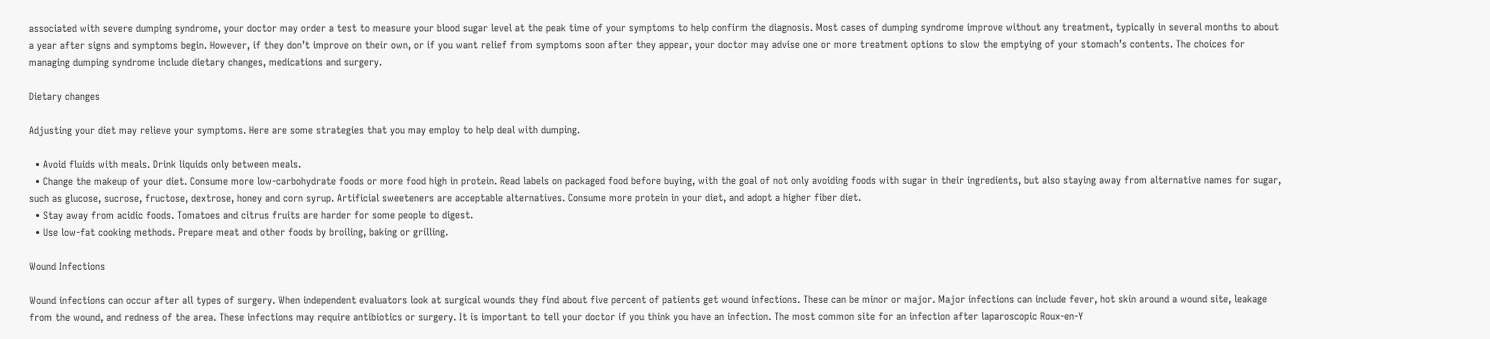associated with severe dumping syndrome, your doctor may order a test to measure your blood sugar level at the peak time of your symptoms to help confirm the diagnosis. Most cases of dumping syndrome improve without any treatment, typically in several months to about a year after signs and symptoms begin. However, if they don’t improve on their own, or if you want relief from symptoms soon after they appear, your doctor may advise one or more treatment options to slow the emptying of your stomach’s contents. The choices for managing dumping syndrome include dietary changes, medications and surgery.

Dietary changes

Adjusting your diet may relieve your symptoms. Here are some strategies that you may employ to help deal with dumping.

  • Avoid fluids with meals. Drink liquids only between meals.
  • Change the makeup of your diet. Consume more low-carbohydrate foods or more food high in protein. Read labels on packaged food before buying, with the goal of not only avoiding foods with sugar in their ingredients, but also staying away from alternative names for sugar, such as glucose, sucrose, fructose, dextrose, honey and corn syrup. Artificial sweeteners are acceptable alternatives. Consume more protein in your diet, and adopt a higher fiber diet.
  • Stay away from acidic foods. Tomatoes and citrus fruits are harder for some people to digest.
  • Use low-fat cooking methods. Prepare meat and other foods by broiling, baking or grilling.

Wound Infections

Wound infections can occur after all types of surgery. When independent evaluators look at surgical wounds they find about five percent of patients get wound infections. These can be minor or major. Major infections can include fever, hot skin around a wound site, leakage from the wound, and redness of the area. These infections may require antibiotics or surgery. It is important to tell your doctor if you think you have an infection. The most common site for an infection after laparoscopic Roux-en-Y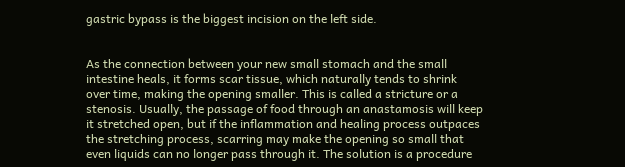gastric bypass is the biggest incision on the left side.


As the connection between your new small stomach and the small intestine heals, it forms scar tissue, which naturally tends to shrink over time, making the opening smaller. This is called a stricture or a stenosis. Usually, the passage of food through an anastamosis will keep it stretched open, but if the inflammation and healing process outpaces the stretching process, scarring may make the opening so small that even liquids can no longer pass through it. The solution is a procedure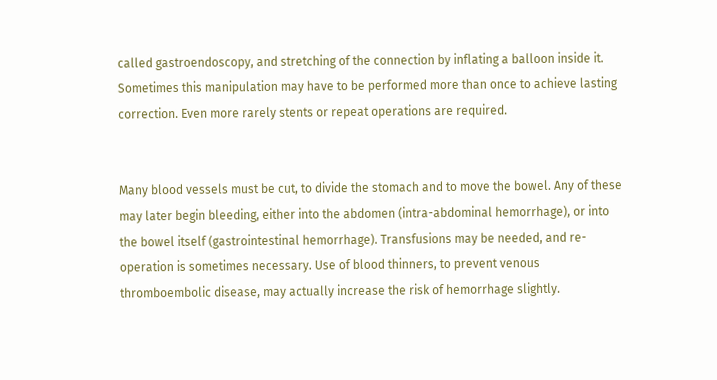called gastroendoscopy, and stretching of the connection by inflating a balloon inside it. Sometimes this manipulation may have to be performed more than once to achieve lasting correction. Even more rarely stents or repeat operations are required.


Many blood vessels must be cut, to divide the stomach and to move the bowel. Any of these may later begin bleeding, either into the abdomen (intra-abdominal hemorrhage), or into the bowel itself (gastrointestinal hemorrhage). Transfusions may be needed, and re-operation is sometimes necessary. Use of blood thinners, to prevent venous thromboembolic disease, may actually increase the risk of hemorrhage slightly.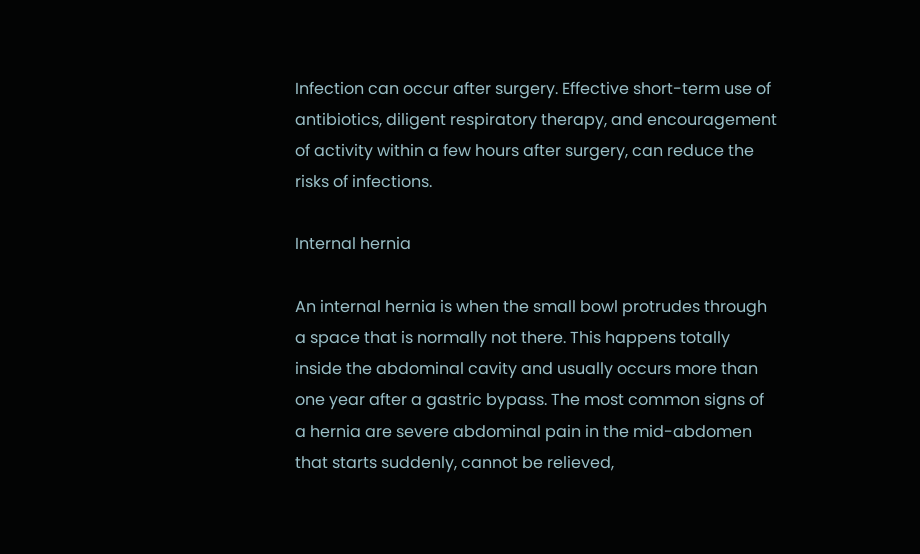Infection can occur after surgery. Effective short-term use of antibiotics, diligent respiratory therapy, and encouragement of activity within a few hours after surgery, can reduce the risks of infections.

Internal hernia

An internal hernia is when the small bowl protrudes through a space that is normally not there. This happens totally inside the abdominal cavity and usually occurs more than one year after a gastric bypass. The most common signs of a hernia are severe abdominal pain in the mid-abdomen that starts suddenly, cannot be relieved,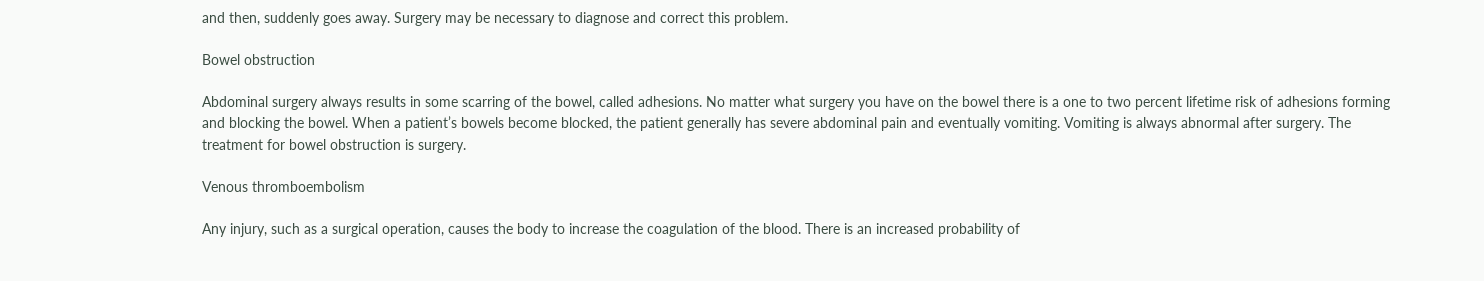and then, suddenly goes away. Surgery may be necessary to diagnose and correct this problem.

Bowel obstruction

Abdominal surgery always results in some scarring of the bowel, called adhesions. No matter what surgery you have on the bowel there is a one to two percent lifetime risk of adhesions forming and blocking the bowel. When a patient’s bowels become blocked, the patient generally has severe abdominal pain and eventually vomiting. Vomiting is always abnormal after surgery. The treatment for bowel obstruction is surgery.

Venous thromboembolism

Any injury, such as a surgical operation, causes the body to increase the coagulation of the blood. There is an increased probability of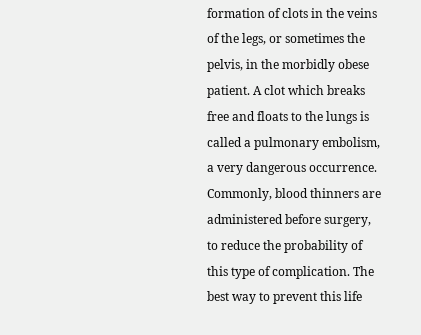formation of clots in the veins of the legs, or sometimes the pelvis, in the morbidly obese patient. A clot which breaks free and floats to the lungs is called a pulmonary embolism, a very dangerous occurrence. Commonly, blood thinners are administered before surgery, to reduce the probability of this type of complication. The best way to prevent this life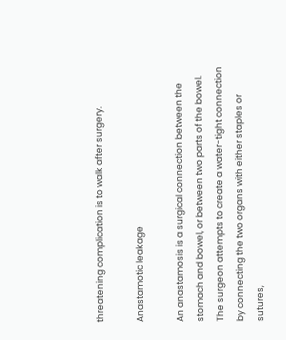threatening complication is to walk after surgery.

Anastamotic leakage

An anastamosis is a surgical connection between the stomach and bowel, or between two parts of the bowel. The surgeon attempts to create a water-tight connection by connecting the two organs with either staples or sutures,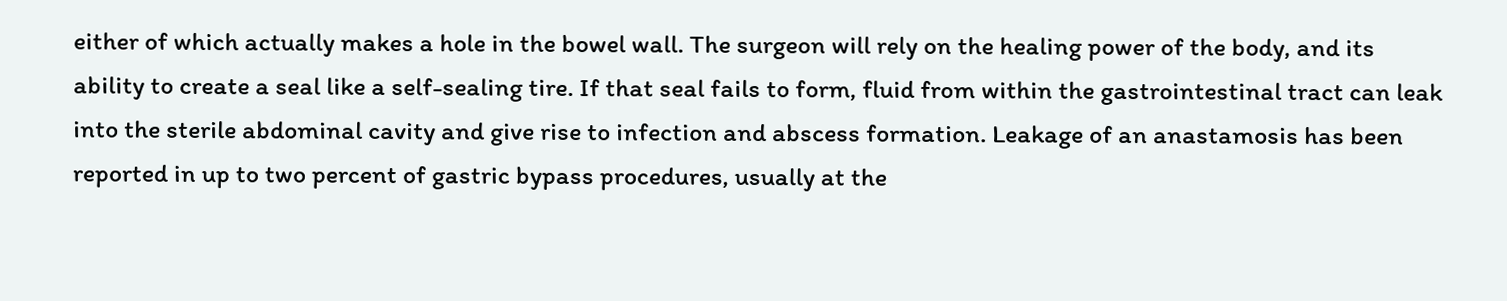either of which actually makes a hole in the bowel wall. The surgeon will rely on the healing power of the body, and its ability to create a seal like a self-sealing tire. If that seal fails to form, fluid from within the gastrointestinal tract can leak into the sterile abdominal cavity and give rise to infection and abscess formation. Leakage of an anastamosis has been reported in up to two percent of gastric bypass procedures, usually at the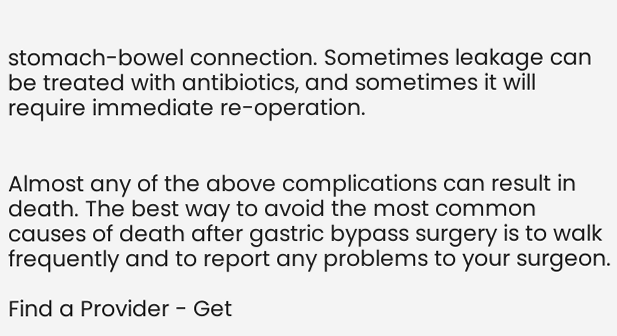stomach-bowel connection. Sometimes leakage can be treated with antibiotics, and sometimes it will require immediate re-operation.


Almost any of the above complications can result in death. The best way to avoid the most common causes of death after gastric bypass surgery is to walk frequently and to report any problems to your surgeon.

Find a Provider - Get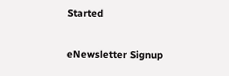Started

eNewsletter Signup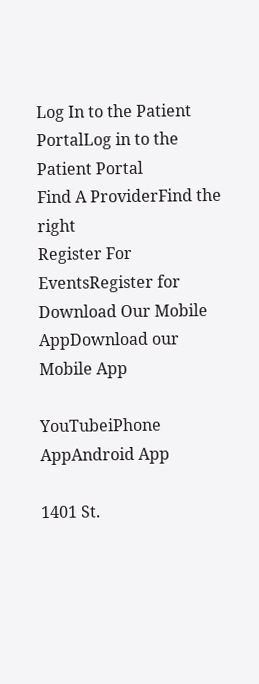Log In to the Patient PortalLog in to the
Patient Portal
Find A ProviderFind the right
Register For EventsRegister for
Download Our Mobile AppDownload our
Mobile App

YouTubeiPhone AppAndroid App

1401 St.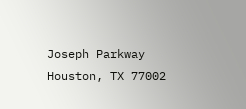Joseph Parkway
Houston, TX 77002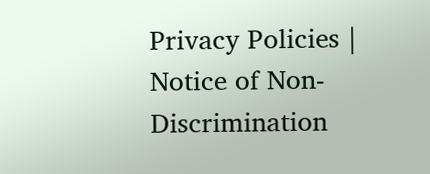Privacy Policies | Notice of Non-Discrimination